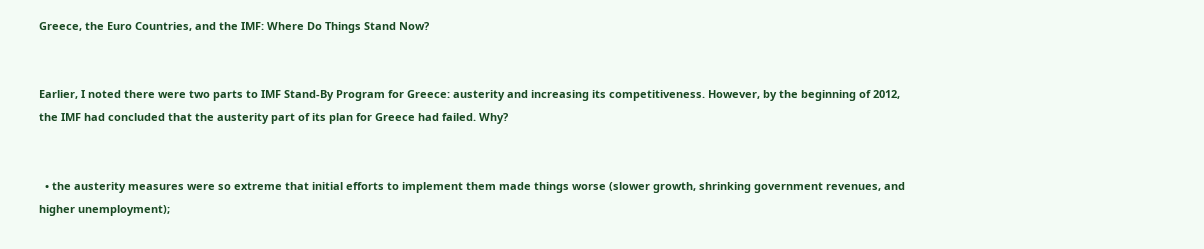Greece, the Euro Countries, and the IMF: Where Do Things Stand Now?


Earlier, I noted there were two parts to IMF Stand-By Program for Greece: austerity and increasing its competitiveness. However, by the beginning of 2012, the IMF had concluded that the austerity part of its plan for Greece had failed. Why?


  • the austerity measures were so extreme that initial efforts to implement them made things worse (slower growth, shrinking government revenues, and higher unemployment);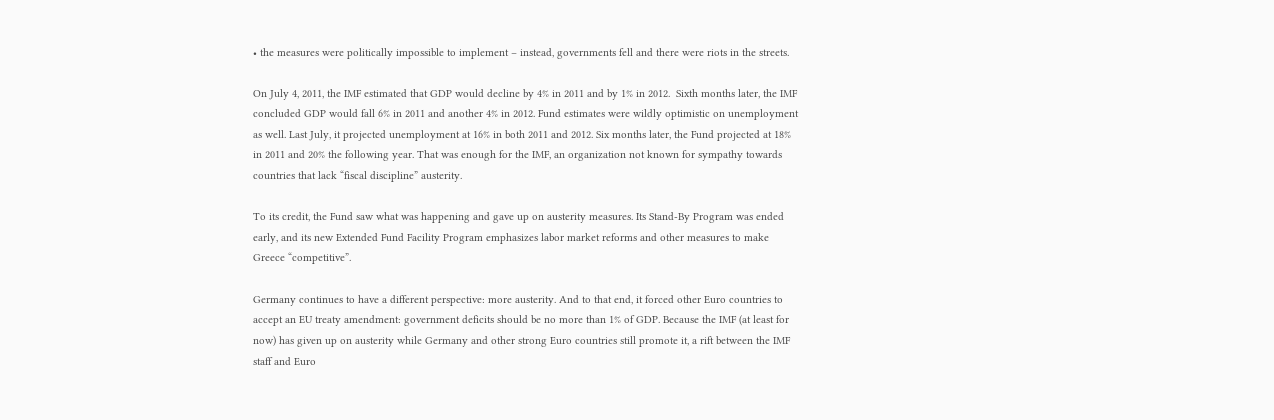• the measures were politically impossible to implement – instead, governments fell and there were riots in the streets.

On July 4, 2011, the IMF estimated that GDP would decline by 4% in 2011 and by 1% in 2012.  Sixth months later, the IMF concluded GDP would fall 6% in 2011 and another 4% in 2012. Fund estimates were wildly optimistic on unemployment as well. Last July, it projected unemployment at 16% in both 2011 and 2012. Six months later, the Fund projected at 18% in 2011 and 20% the following year. That was enough for the IMF, an organization not known for sympathy towards countries that lack “fiscal discipline” austerity.

To its credit, the Fund saw what was happening and gave up on austerity measures. Its Stand-By Program was ended early, and its new Extended Fund Facility Program emphasizes labor market reforms and other measures to make Greece “competitive”.

Germany continues to have a different perspective: more austerity. And to that end, it forced other Euro countries to accept an EU treaty amendment: government deficits should be no more than 1% of GDP. Because the IMF (at least for now) has given up on austerity while Germany and other strong Euro countries still promote it, a rift between the IMF staff and Euro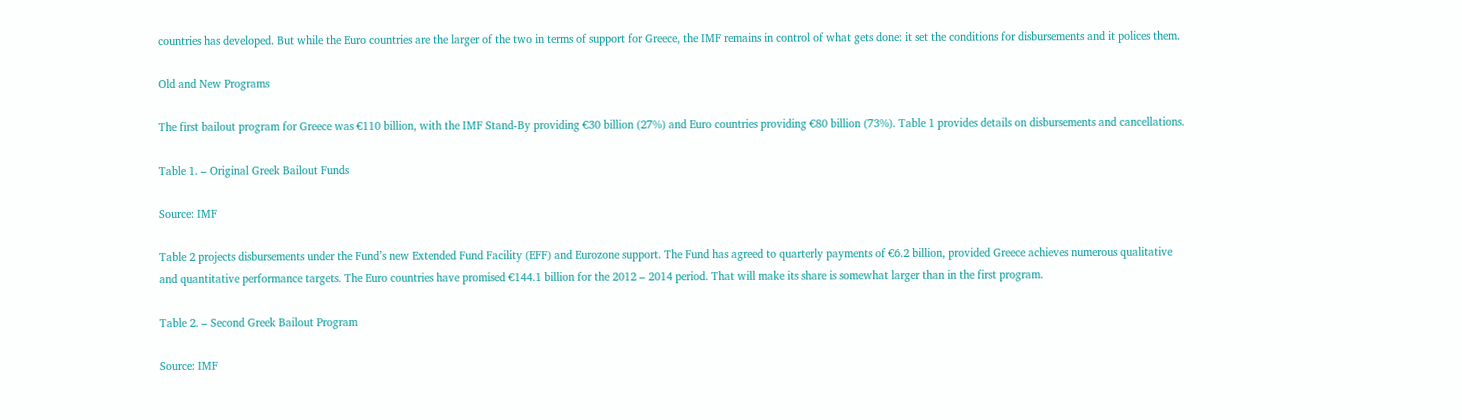countries has developed. But while the Euro countries are the larger of the two in terms of support for Greece, the IMF remains in control of what gets done: it set the conditions for disbursements and it polices them.

Old and New Programs

The first bailout program for Greece was €110 billion, with the IMF Stand-By providing €30 billion (27%) and Euro countries providing €80 billion (73%). Table 1 provides details on disbursements and cancellations.

Table 1. – Original Greek Bailout Funds

Source: IMF

Table 2 projects disbursements under the Fund’s new Extended Fund Facility (EFF) and Eurozone support. The Fund has agreed to quarterly payments of €6.2 billion, provided Greece achieves numerous qualitative and quantitative performance targets. The Euro countries have promised €144.1 billion for the 2012 – 2014 period. That will make its share is somewhat larger than in the first program.

Table 2. – Second Greek Bailout Program

Source: IMF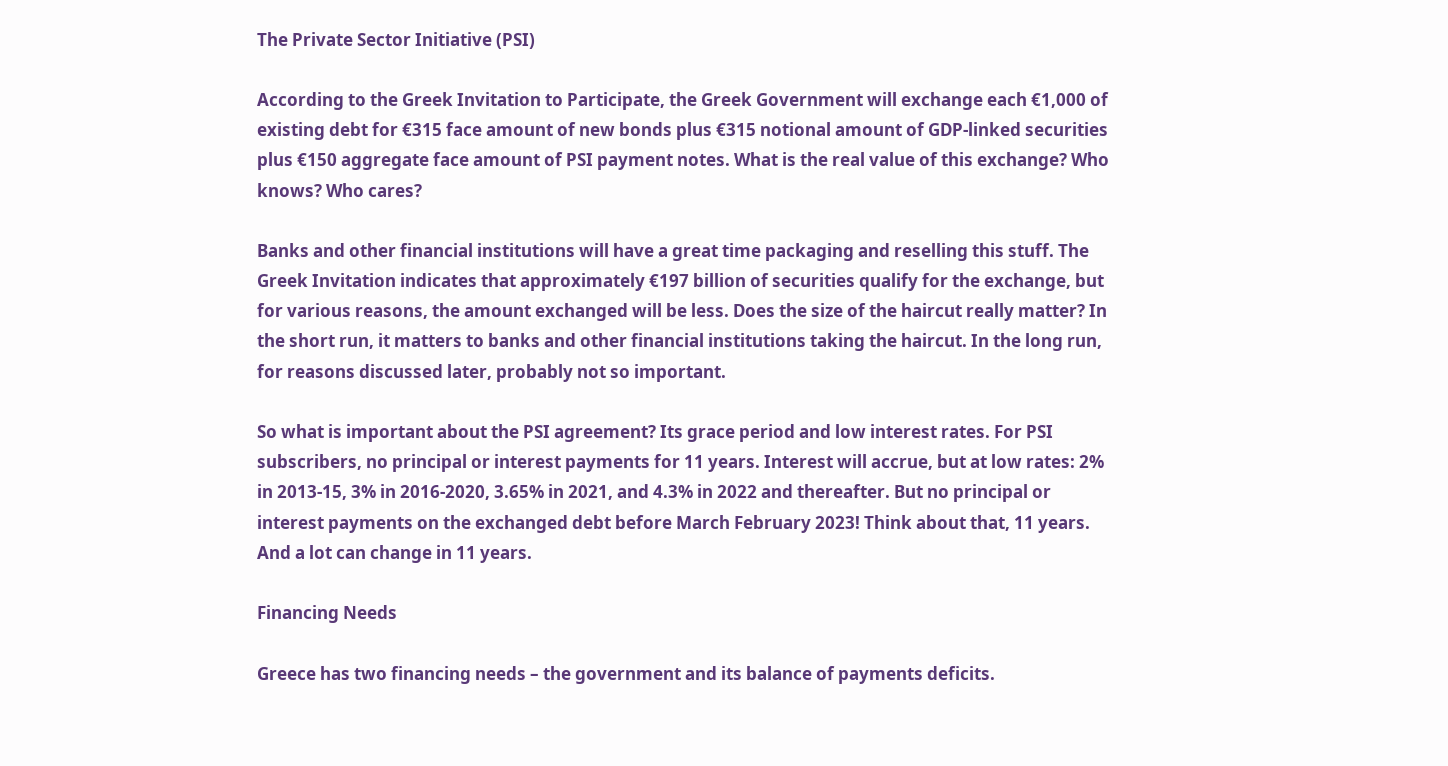The Private Sector Initiative (PSI)

According to the Greek Invitation to Participate, the Greek Government will exchange each €1,000 of existing debt for €315 face amount of new bonds plus €315 notional amount of GDP-linked securities plus €150 aggregate face amount of PSI payment notes. What is the real value of this exchange? Who knows? Who cares?

Banks and other financial institutions will have a great time packaging and reselling this stuff. The Greek Invitation indicates that approximately €197 billion of securities qualify for the exchange, but for various reasons, the amount exchanged will be less. Does the size of the haircut really matter? In the short run, it matters to banks and other financial institutions taking the haircut. In the long run, for reasons discussed later, probably not so important.

So what is important about the PSI agreement? Its grace period and low interest rates. For PSI subscribers, no principal or interest payments for 11 years. Interest will accrue, but at low rates: 2% in 2013-15, 3% in 2016-2020, 3.65% in 2021, and 4.3% in 2022 and thereafter. But no principal or interest payments on the exchanged debt before March February 2023! Think about that, 11 years. And a lot can change in 11 years.

Financing Needs

Greece has two financing needs – the government and its balance of payments deficits.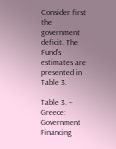Consider first the government deficit. The Fund’s estimates are presented in Table 3.

Table 3. – Greece: Government Financing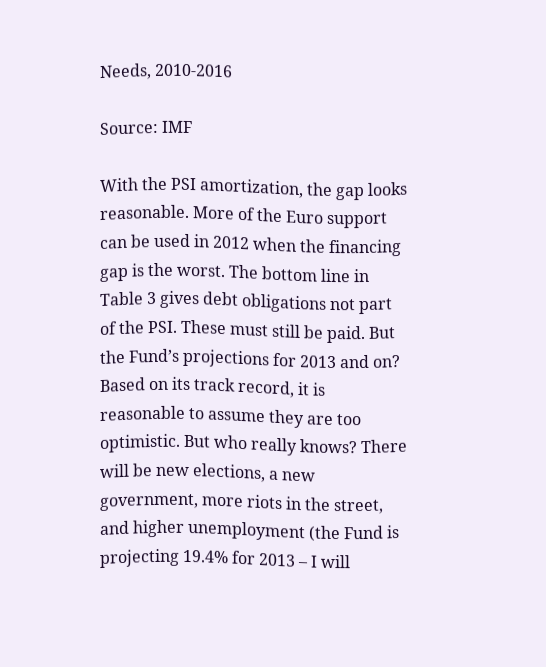Needs, 2010-2016

Source: IMF

With the PSI amortization, the gap looks reasonable. More of the Euro support can be used in 2012 when the financing gap is the worst. The bottom line in Table 3 gives debt obligations not part of the PSI. These must still be paid. But the Fund’s projections for 2013 and on? Based on its track record, it is reasonable to assume they are too optimistic. But who really knows? There will be new elections, a new government, more riots in the street, and higher unemployment (the Fund is projecting 19.4% for 2013 – I will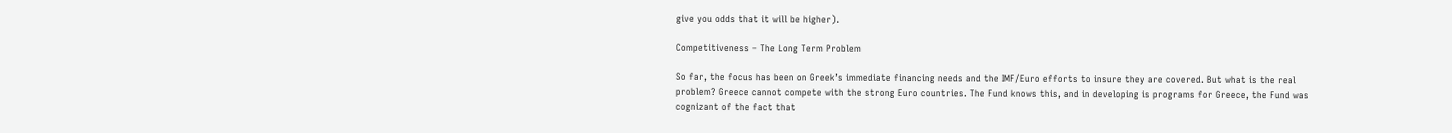give you odds that it will be higher).

Competitiveness – The Long Term Problem

So far, the focus has been on Greek’s immediate financing needs and the IMF/Euro efforts to insure they are covered. But what is the real problem? Greece cannot compete with the strong Euro countries. The Fund knows this, and in developing is programs for Greece, the Fund was cognizant of the fact that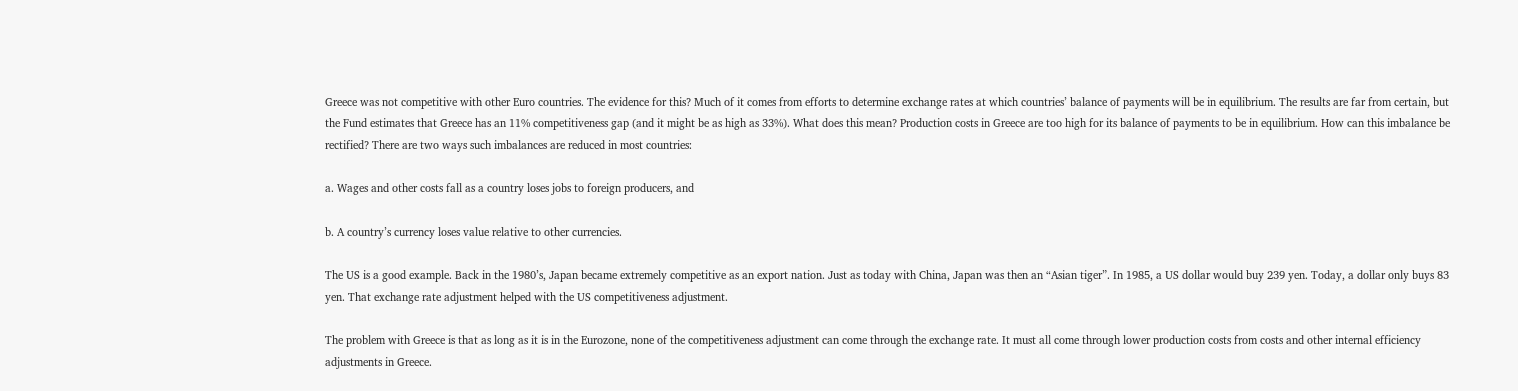Greece was not competitive with other Euro countries. The evidence for this? Much of it comes from efforts to determine exchange rates at which countries’ balance of payments will be in equilibrium. The results are far from certain, but the Fund estimates that Greece has an 11% competitiveness gap (and it might be as high as 33%). What does this mean? Production costs in Greece are too high for its balance of payments to be in equilibrium. How can this imbalance be rectified? There are two ways such imbalances are reduced in most countries:

a. Wages and other costs fall as a country loses jobs to foreign producers, and

b. A country’s currency loses value relative to other currencies.

The US is a good example. Back in the 1980’s, Japan became extremely competitive as an export nation. Just as today with China, Japan was then an “Asian tiger”. In 1985, a US dollar would buy 239 yen. Today, a dollar only buys 83 yen. That exchange rate adjustment helped with the US competitiveness adjustment.

The problem with Greece is that as long as it is in the Eurozone, none of the competitiveness adjustment can come through the exchange rate. It must all come through lower production costs from costs and other internal efficiency adjustments in Greece.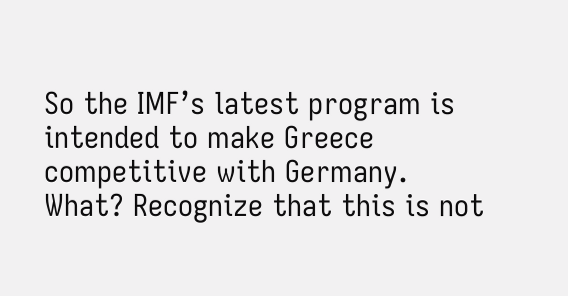So the IMF’s latest program is intended to make Greece competitive with Germany. What? Recognize that this is not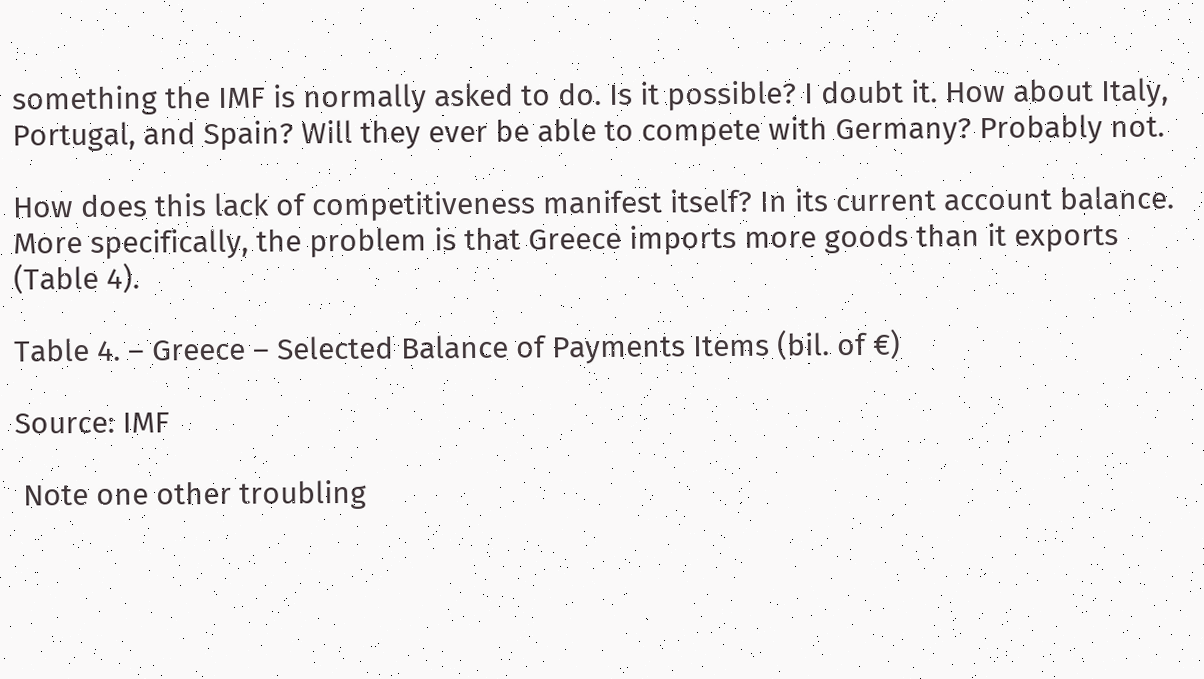something the IMF is normally asked to do. Is it possible? I doubt it. How about Italy, Portugal, and Spain? Will they ever be able to compete with Germany? Probably not.

How does this lack of competitiveness manifest itself? In its current account balance. More specifically, the problem is that Greece imports more goods than it exports (Table 4).

Table 4. – Greece – Selected Balance of Payments Items (bil. of €)

Source: IMF

 Note one other troubling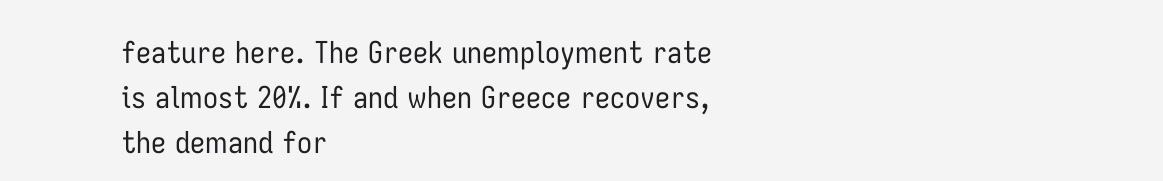feature here. The Greek unemployment rate is almost 20%. If and when Greece recovers, the demand for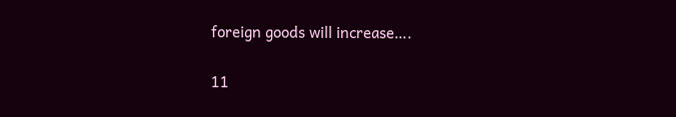foreign goods will increase….

11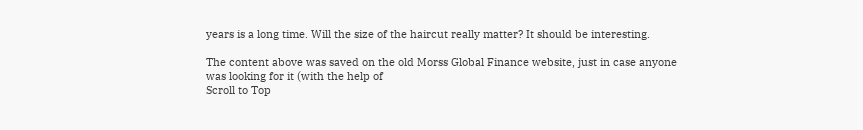years is a long time. Will the size of the haircut really matter? It should be interesting.

The content above was saved on the old Morss Global Finance website, just in case anyone was looking for it (with the help of
Scroll to Top